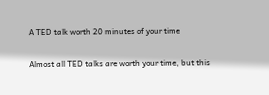A TED talk worth 20 minutes of your time

Almost all TED talks are worth your time, but this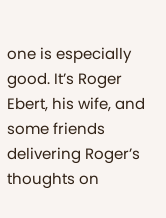one is especially good. It’s Roger Ebert, his wife, and some friends delivering Roger’s thoughts on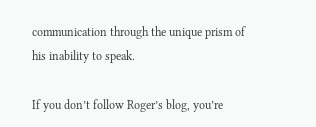communication through the unique prism of his inability to speak.

If you don’t follow Roger’s blog, you’re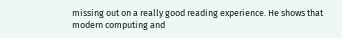missing out on a really good reading experience. He shows that modern computing and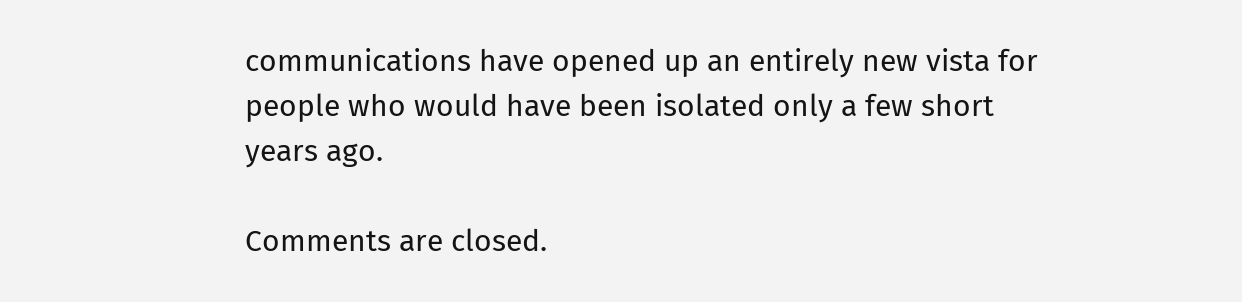communications have opened up an entirely new vista for people who would have been isolated only a few short years ago.

Comments are closed.